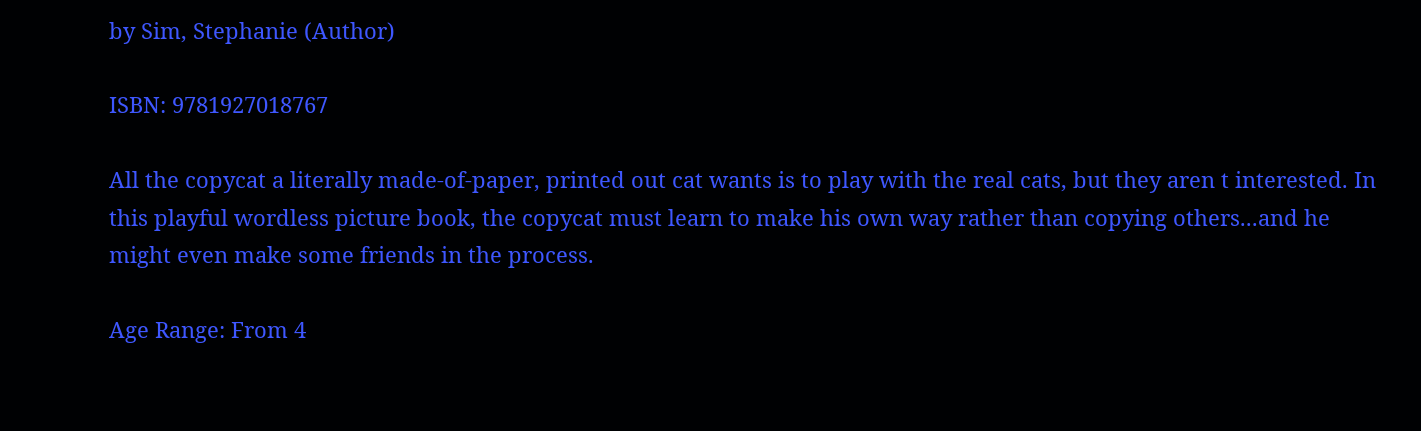by Sim, Stephanie (Author)

ISBN: 9781927018767

All the copycat a literally made-of-paper, printed out cat wants is to play with the real cats, but they aren t interested. In this playful wordless picture book, the copycat must learn to make his own way rather than copying others...and he might even make some friends in the process.

Age Range: From 4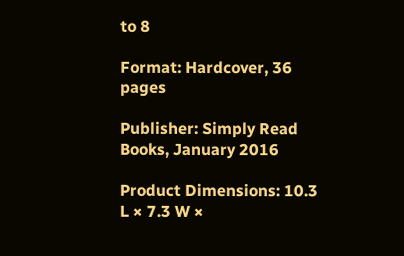to 8

Format: Hardcover, 36 pages

Publisher: Simply Read Books, January 2016

Product Dimensions: 10.3 L × 7.3 W ×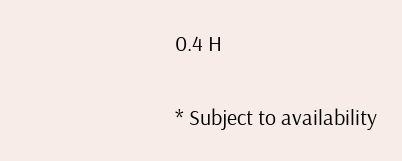0.4 H

* Subject to availability